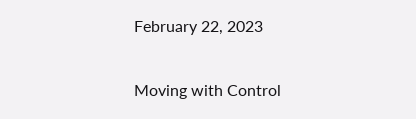February 22, 2023

Moving with Control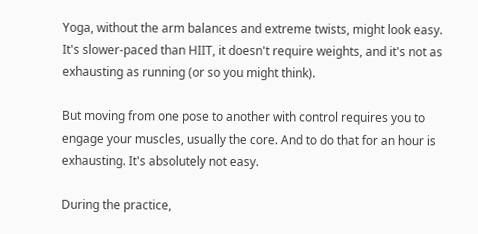Yoga, without the arm balances and extreme twists, might look easy. It's slower-paced than HIIT, it doesn't require weights, and it's not as exhausting as running (or so you might think).

But moving from one pose to another with control requires you to engage your muscles, usually the core. And to do that for an hour is exhausting. It's absolutely not easy.

During the practice,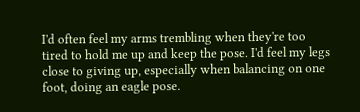I'd often feel my arms trembling when they're too tired to hold me up and keep the pose. I'd feel my legs close to giving up, especially when balancing on one foot, doing an eagle pose.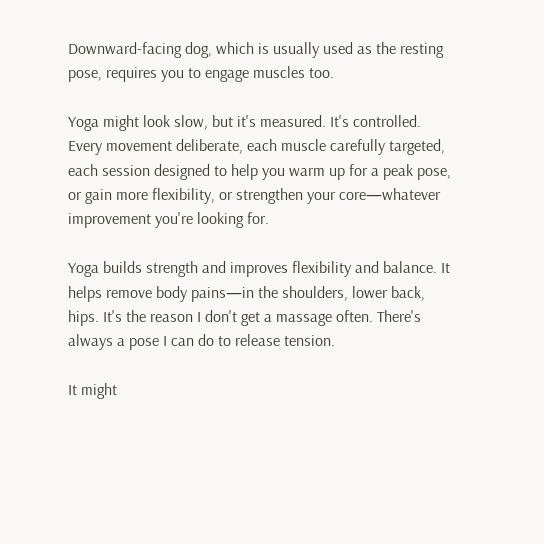Downward-facing dog, which is usually used as the resting pose, requires you to engage muscles too.

Yoga might look slow, but it's measured. It's controlled. Every movement deliberate, each muscle carefully targeted, each session designed to help you warm up for a peak pose, or gain more flexibility, or strengthen your core—whatever improvement you're looking for.

Yoga builds strength and improves flexibility and balance. It helps remove body pains—in the shoulders, lower back, hips. It's the reason I don't get a massage often. There's always a pose I can do to release tension.

It might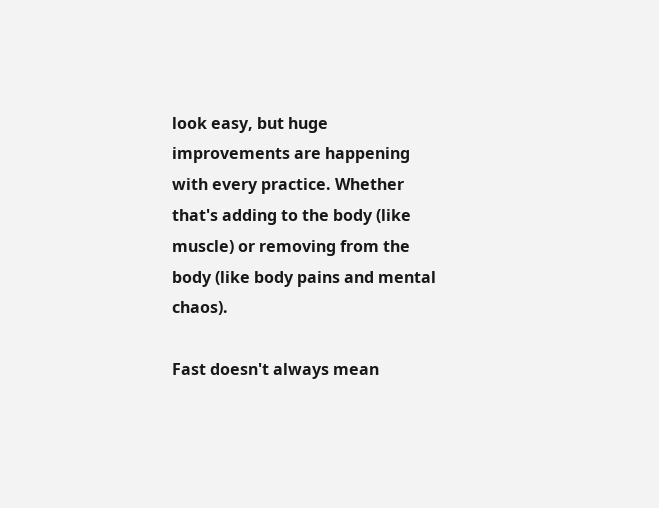look easy, but huge improvements are happening with every practice. Whether that's adding to the body (like muscle) or removing from the body (like body pains and mental chaos).

Fast doesn't always mean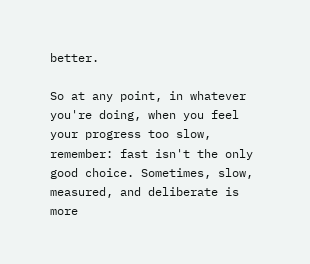better.

So at any point, in whatever you're doing, when you feel your progress too slow, remember: fast isn't the only good choice. Sometimes, slow, measured, and deliberate is more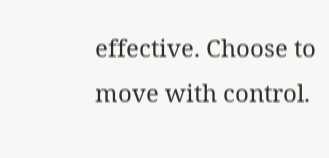effective. Choose to move with control.